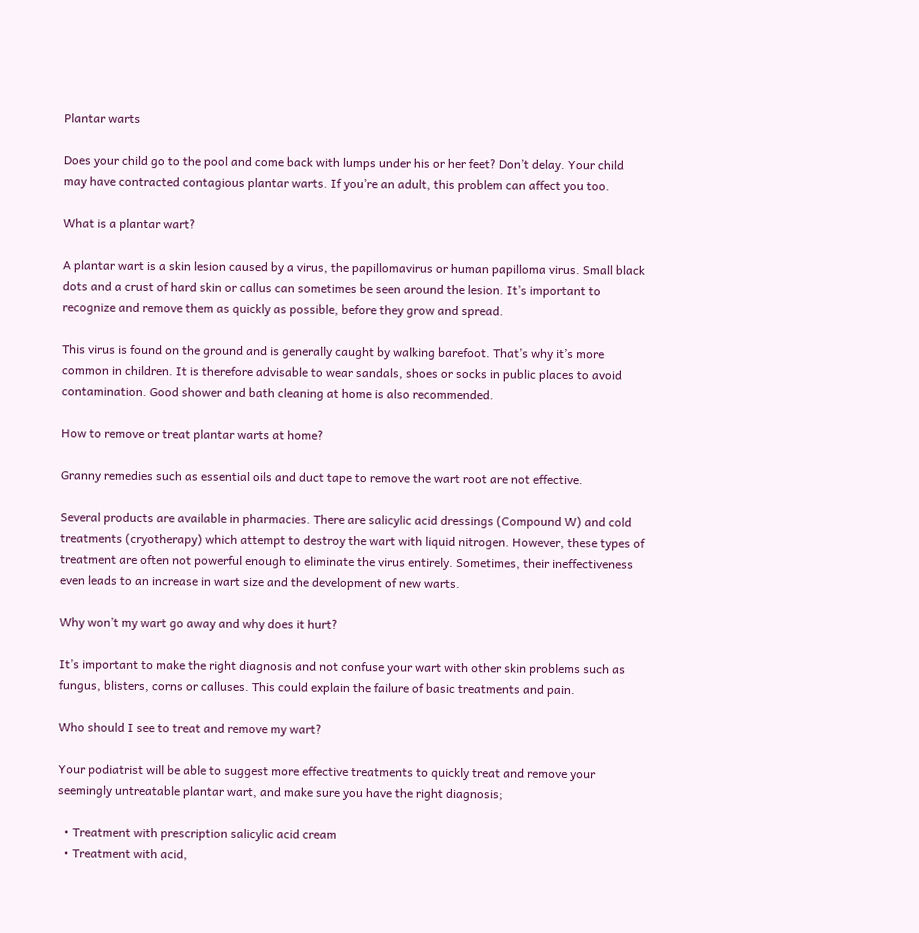Plantar warts

Does your child go to the pool and come back with lumps under his or her feet? Don’t delay. Your child may have contracted contagious plantar warts. If you’re an adult, this problem can affect you too.

What is a plantar wart?

A plantar wart is a skin lesion caused by a virus, the papillomavirus or human papilloma virus. Small black dots and a crust of hard skin or callus can sometimes be seen around the lesion. It’s important to recognize and remove them as quickly as possible, before they grow and spread.

This virus is found on the ground and is generally caught by walking barefoot. That’s why it’s more common in children. It is therefore advisable to wear sandals, shoes or socks in public places to avoid contamination. Good shower and bath cleaning at home is also recommended.

How to remove or treat plantar warts at home?

Granny remedies such as essential oils and duct tape to remove the wart root are not effective.

Several products are available in pharmacies. There are salicylic acid dressings (Compound W) and cold treatments (cryotherapy) which attempt to destroy the wart with liquid nitrogen. However, these types of treatment are often not powerful enough to eliminate the virus entirely. Sometimes, their ineffectiveness even leads to an increase in wart size and the development of new warts.

Why won’t my wart go away and why does it hurt?

It’s important to make the right diagnosis and not confuse your wart with other skin problems such as fungus, blisters, corns or calluses. This could explain the failure of basic treatments and pain.

Who should I see to treat and remove my wart?

Your podiatrist will be able to suggest more effective treatments to quickly treat and remove your seemingly untreatable plantar wart, and make sure you have the right diagnosis;

  • Treatment with prescription salicylic acid cream
  • Treatment with acid,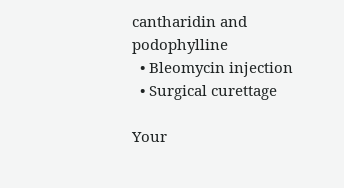cantharidin and podophylline
  • Bleomycin injection
  • Surgical curettage

Your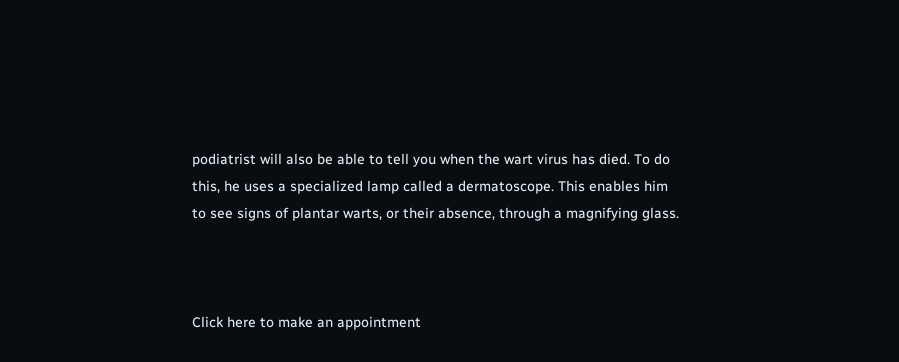podiatrist will also be able to tell you when the wart virus has died. To do this, he uses a specialized lamp called a dermatoscope. This enables him to see signs of plantar warts, or their absence, through a magnifying glass.



Click here to make an appointment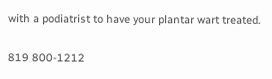with a podiatrist to have your plantar wart treated.

819 800-1212